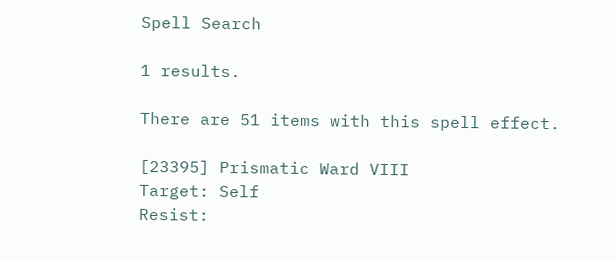Spell Search

1 results.

There are 51 items with this spell effect.

[23395] Prismatic Ward VIII
Target: Self
Resist: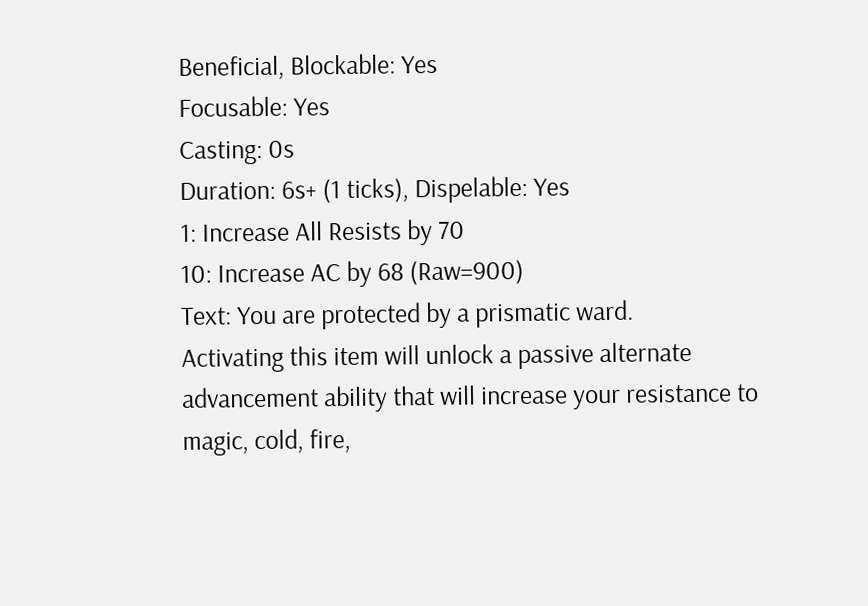Beneficial, Blockable: Yes
Focusable: Yes
Casting: 0s
Duration: 6s+ (1 ticks), Dispelable: Yes
1: Increase All Resists by 70
10: Increase AC by 68 (Raw=900)
Text: You are protected by a prismatic ward.
Activating this item will unlock a passive alternate advancement ability that will increase your resistance to magic, cold, fire,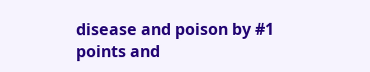disease and poison by #1 points and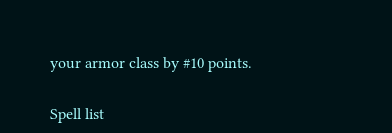your armor class by #10 points.

Spell list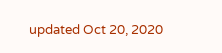updated Oct 20, 2020